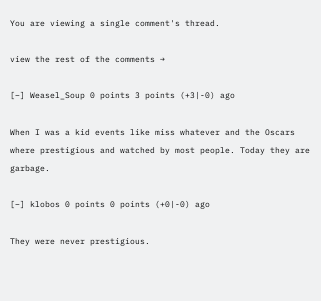You are viewing a single comment's thread.

view the rest of the comments →

[–] Weasel_Soup 0 points 3 points (+3|-0) ago

When I was a kid events like miss whatever and the Oscars where prestigious and watched by most people. Today they are garbage.

[–] klobos 0 points 0 points (+0|-0) ago

They were never prestigious.